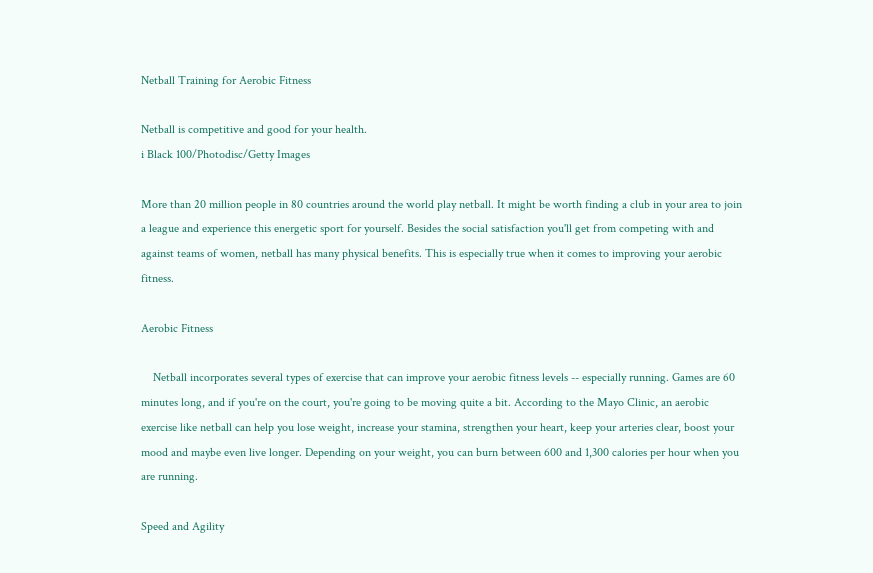Netball Training for Aerobic Fitness

Netball is competitive and good for your health.
i Black 100/Photodisc/Getty Images

More than 20 million people in 80 countries around the world play netball. It might be worth finding a club in your area to join a league and experience this energetic sport for yourself. Besides the social satisfaction you'll get from competing with and against teams of women, netball has many physical benefits. This is especially true when it comes to improving your aerobic fitness.

Aerobic Fitness

    Netball incorporates several types of exercise that can improve your aerobic fitness levels -- especially running. Games are 60 minutes long, and if you're on the court, you're going to be moving quite a bit. According to the Mayo Clinic, an aerobic exercise like netball can help you lose weight, increase your stamina, strengthen your heart, keep your arteries clear, boost your mood and maybe even live longer. Depending on your weight, you can burn between 600 and 1,300 calories per hour when you are running.

Speed and Agility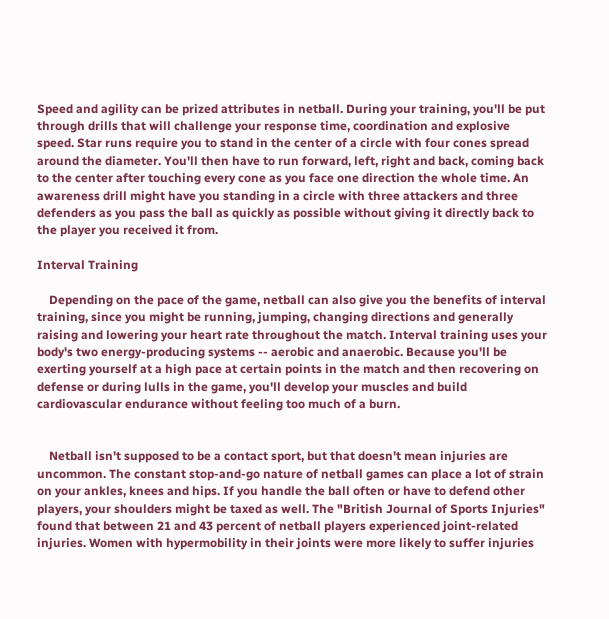Speed and agility can be prized attributes in netball. During your training, you'll be put through drills that will challenge your response time, coordination and explosive speed. Star runs require you to stand in the center of a circle with four cones spread around the diameter. You'll then have to run forward, left, right and back, coming back to the center after touching every cone as you face one direction the whole time. An awareness drill might have you standing in a circle with three attackers and three defenders as you pass the ball as quickly as possible without giving it directly back to the player you received it from.

Interval Training

    Depending on the pace of the game, netball can also give you the benefits of interval training, since you might be running, jumping, changing directions and generally raising and lowering your heart rate throughout the match. Interval training uses your body's two energy-producing systems -- aerobic and anaerobic. Because you'll be exerting yourself at a high pace at certain points in the match and then recovering on defense or during lulls in the game, you'll develop your muscles and build cardiovascular endurance without feeling too much of a burn.


    Netball isn't supposed to be a contact sport, but that doesn't mean injuries are uncommon. The constant stop-and-go nature of netball games can place a lot of strain on your ankles, knees and hips. If you handle the ball often or have to defend other players, your shoulders might be taxed as well. The "British Journal of Sports Injuries" found that between 21 and 43 percent of netball players experienced joint-related injuries. Women with hypermobility in their joints were more likely to suffer injuries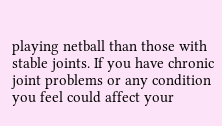playing netball than those with stable joints. If you have chronic joint problems or any condition you feel could affect your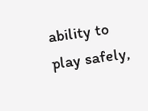ability to play safely,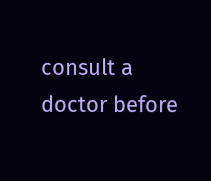consult a doctor before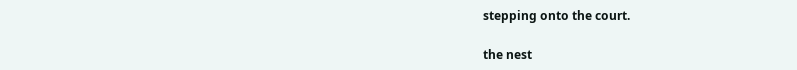stepping onto the court.

the nest